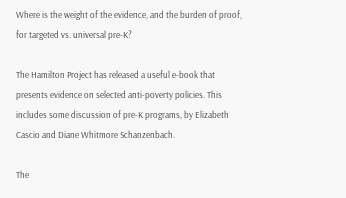Where is the weight of the evidence, and the burden of proof, for targeted vs. universal pre-K?

The Hamilton Project has released a useful e-book that presents evidence on selected anti-poverty policies. This includes some discussion of pre-K programs, by Elizabeth Cascio and Diane Whitmore Schanzenbach.

The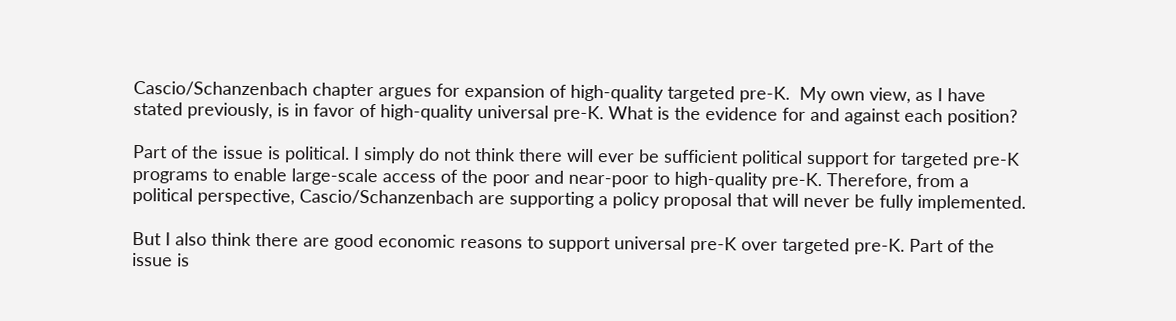Cascio/Schanzenbach chapter argues for expansion of high-quality targeted pre-K.  My own view, as I have stated previously, is in favor of high-quality universal pre-K. What is the evidence for and against each position?

Part of the issue is political. I simply do not think there will ever be sufficient political support for targeted pre-K programs to enable large-scale access of the poor and near-poor to high-quality pre-K. Therefore, from a political perspective, Cascio/Schanzenbach are supporting a policy proposal that will never be fully implemented.

But I also think there are good economic reasons to support universal pre-K over targeted pre-K. Part of the issue is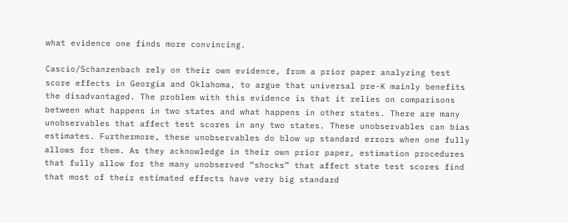what evidence one finds more convincing.

Cascio/Schanzenbach rely on their own evidence, from a prior paper analyzing test score effects in Georgia and Oklahoma, to argue that universal pre-K mainly benefits the disadvantaged. The problem with this evidence is that it relies on comparisons between what happens in two states and what happens in other states. There are many unobservables that affect test scores in any two states. These unobservables can bias estimates. Furthermore, these unobservables do blow up standard errors when one fully allows for them. As they acknowledge in their own prior paper, estimation procedures that fully allow for the many unobserved “shocks” that affect state test scores find that most of their estimated effects have very big standard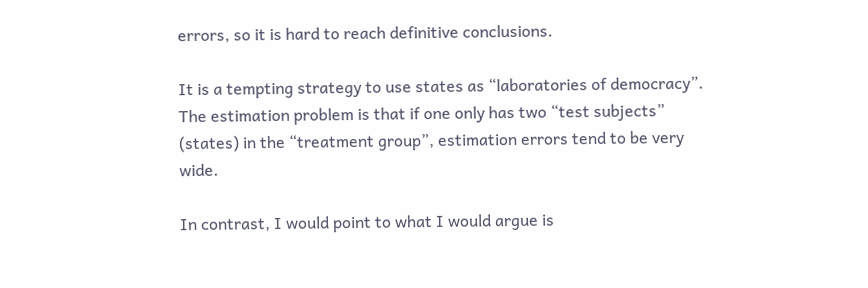errors, so it is hard to reach definitive conclusions.

It is a tempting strategy to use states as “laboratories of democracy”. The estimation problem is that if one only has two “test subjects” (states) in the “treatment group”, estimation errors tend to be very wide.

In contrast, I would point to what I would argue is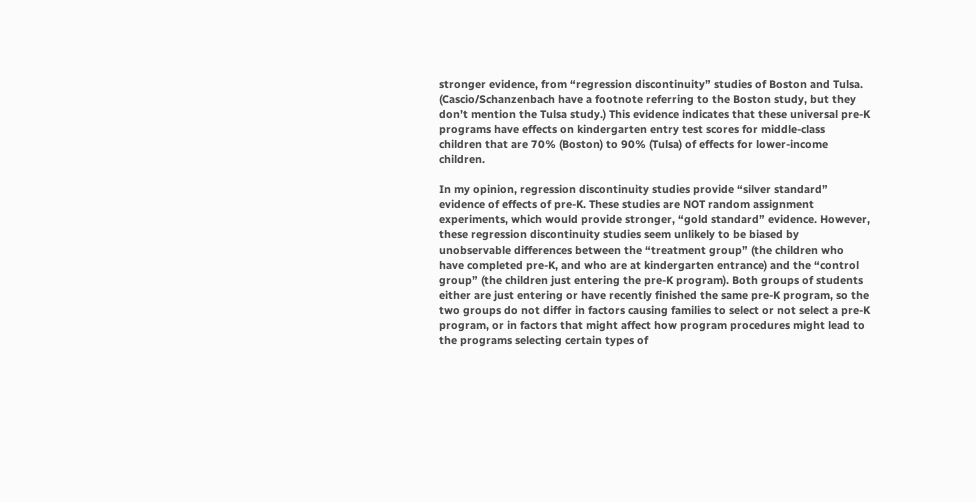stronger evidence, from “regression discontinuity” studies of Boston and Tulsa. (Cascio/Schanzenbach have a footnote referring to the Boston study, but they don’t mention the Tulsa study.) This evidence indicates that these universal pre-K programs have effects on kindergarten entry test scores for middle-class children that are 70% (Boston) to 90% (Tulsa) of effects for lower-income children.

In my opinion, regression discontinuity studies provide “silver standard” evidence of effects of pre-K. These studies are NOT random assignment experiments, which would provide stronger, “gold standard” evidence. However, these regression discontinuity studies seem unlikely to be biased by unobservable differences between the “treatment group” (the children who have completed pre-K, and who are at kindergarten entrance) and the “control group” (the children just entering the pre-K program). Both groups of students either are just entering or have recently finished the same pre-K program, so the two groups do not differ in factors causing families to select or not select a pre-K program, or in factors that might affect how program procedures might lead to the programs selecting certain types of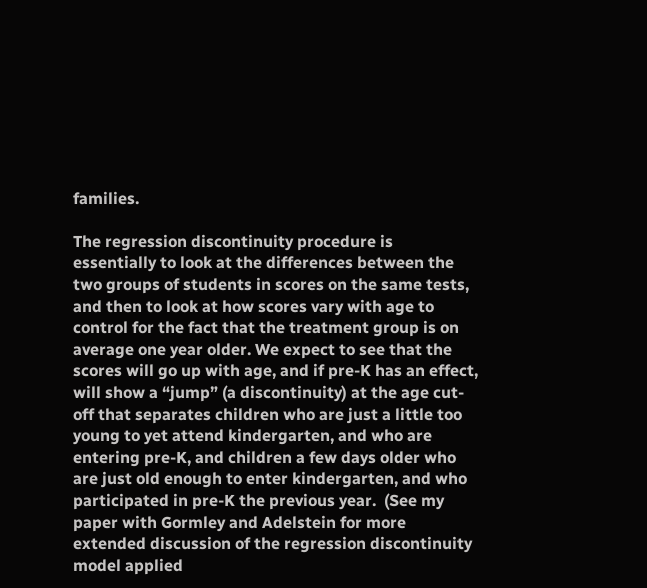families.

The regression discontinuity procedure is essentially to look at the differences between the two groups of students in scores on the same tests, and then to look at how scores vary with age to control for the fact that the treatment group is on average one year older. We expect to see that the scores will go up with age, and if pre-K has an effect, will show a “jump” (a discontinuity) at the age cut-off that separates children who are just a little too young to yet attend kindergarten, and who are entering pre-K, and children a few days older who are just old enough to enter kindergarten, and who participated in pre-K the previous year.  (See my paper with Gormley and Adelstein for more extended discussion of the regression discontinuity model applied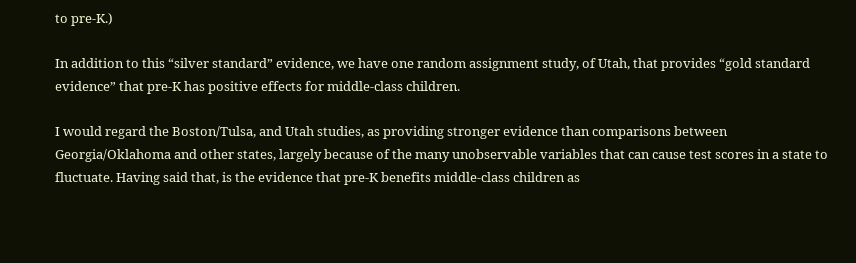to pre-K.)

In addition to this “silver standard” evidence, we have one random assignment study, of Utah, that provides “gold standard evidence” that pre-K has positive effects for middle-class children.

I would regard the Boston/Tulsa, and Utah studies, as providing stronger evidence than comparisons between Georgia/Oklahoma and other states, largely because of the many unobservable variables that can cause test scores in a state to fluctuate. Having said that, is the evidence that pre-K benefits middle-class children as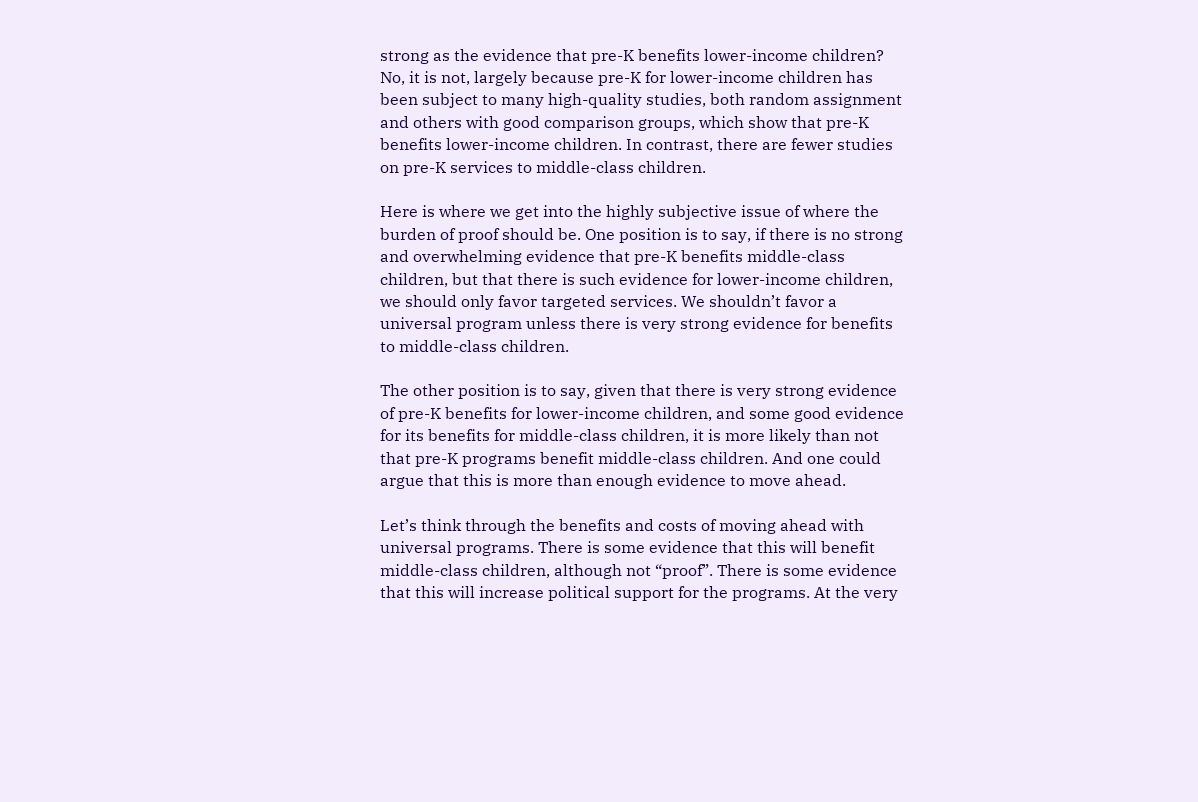strong as the evidence that pre-K benefits lower-income children? No, it is not, largely because pre-K for lower-income children has been subject to many high-quality studies, both random assignment and others with good comparison groups, which show that pre-K benefits lower-income children. In contrast, there are fewer studies on pre-K services to middle-class children.

Here is where we get into the highly subjective issue of where the burden of proof should be. One position is to say, if there is no strong and overwhelming evidence that pre-K benefits middle-class children, but that there is such evidence for lower-income children, we should only favor targeted services. We shouldn’t favor a universal program unless there is very strong evidence for benefits to middle-class children.

The other position is to say, given that there is very strong evidence of pre-K benefits for lower-income children, and some good evidence for its benefits for middle-class children, it is more likely than not that pre-K programs benefit middle-class children. And one could argue that this is more than enough evidence to move ahead.

Let’s think through the benefits and costs of moving ahead with universal programs. There is some evidence that this will benefit middle-class children, although not “proof”. There is some evidence that this will increase political support for the programs. At the very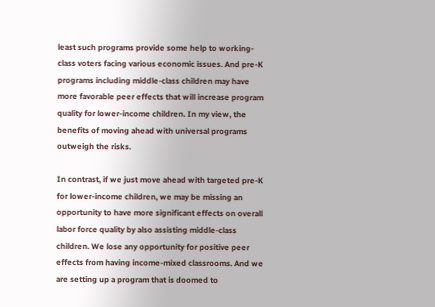least such programs provide some help to working-class voters facing various economic issues. And pre-K programs including middle-class children may have more favorable peer effects that will increase program quality for lower-income children. In my view, the benefits of moving ahead with universal programs outweigh the risks.

In contrast, if we just move ahead with targeted pre-K for lower-income children, we may be missing an opportunity to have more significant effects on overall labor force quality by also assisting middle-class children. We lose any opportunity for positive peer effects from having income-mixed classrooms. And we are setting up a program that is doomed to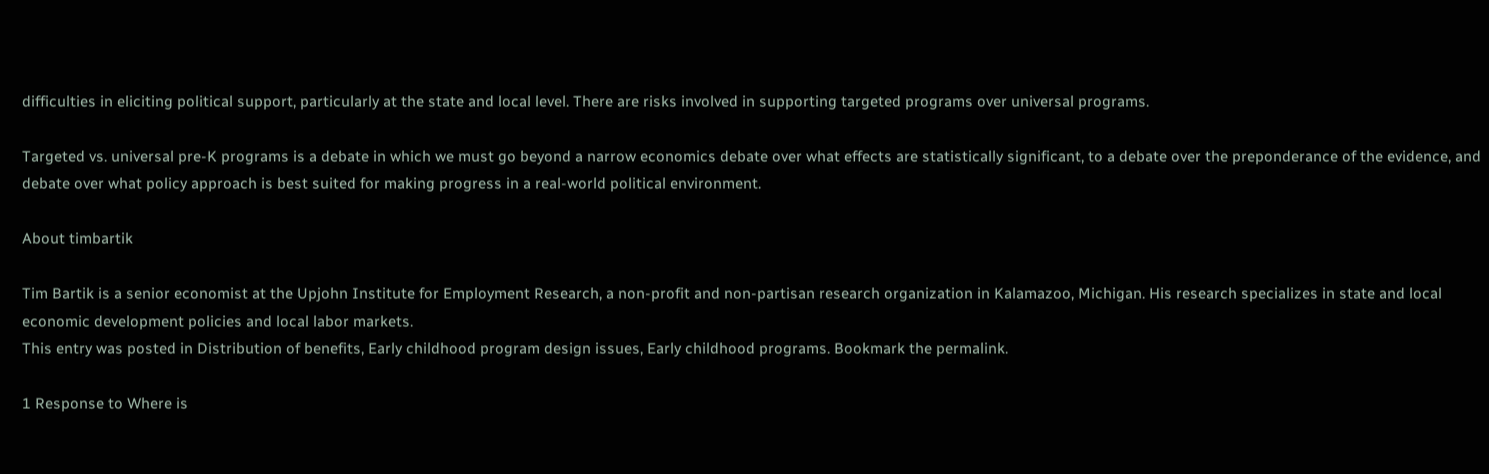difficulties in eliciting political support, particularly at the state and local level. There are risks involved in supporting targeted programs over universal programs.

Targeted vs. universal pre-K programs is a debate in which we must go beyond a narrow economics debate over what effects are statistically significant, to a debate over the preponderance of the evidence, and debate over what policy approach is best suited for making progress in a real-world political environment.

About timbartik

Tim Bartik is a senior economist at the Upjohn Institute for Employment Research, a non-profit and non-partisan research organization in Kalamazoo, Michigan. His research specializes in state and local economic development policies and local labor markets.
This entry was posted in Distribution of benefits, Early childhood program design issues, Early childhood programs. Bookmark the permalink.

1 Response to Where is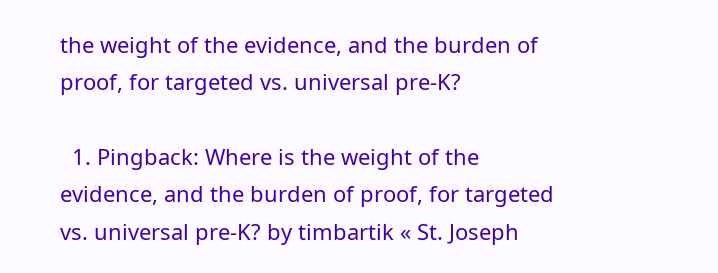the weight of the evidence, and the burden of proof, for targeted vs. universal pre-K?

  1. Pingback: Where is the weight of the evidence, and the burden of proof, for targeted vs. universal pre-K? by timbartik « St. Joseph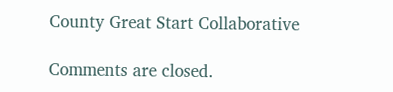County Great Start Collaborative

Comments are closed.